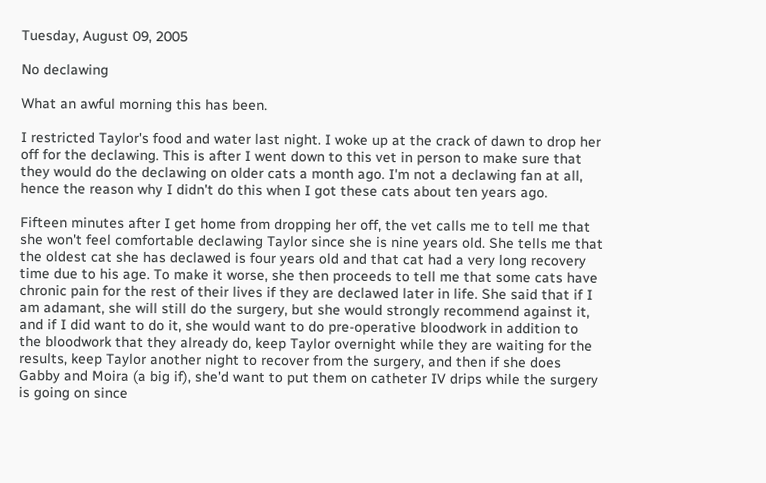Tuesday, August 09, 2005

No declawing

What an awful morning this has been.

I restricted Taylor's food and water last night. I woke up at the crack of dawn to drop her off for the declawing. This is after I went down to this vet in person to make sure that they would do the declawing on older cats a month ago. I'm not a declawing fan at all, hence the reason why I didn't do this when I got these cats about ten years ago.

Fifteen minutes after I get home from dropping her off, the vet calls me to tell me that she won't feel comfortable declawing Taylor since she is nine years old. She tells me that the oldest cat she has declawed is four years old and that cat had a very long recovery time due to his age. To make it worse, she then proceeds to tell me that some cats have chronic pain for the rest of their lives if they are declawed later in life. She said that if I am adamant, she will still do the surgery, but she would strongly recommend against it, and if I did want to do it, she would want to do pre-operative bloodwork in addition to the bloodwork that they already do, keep Taylor overnight while they are waiting for the results, keep Taylor another night to recover from the surgery, and then if she does Gabby and Moira (a big if), she'd want to put them on catheter IV drips while the surgery is going on since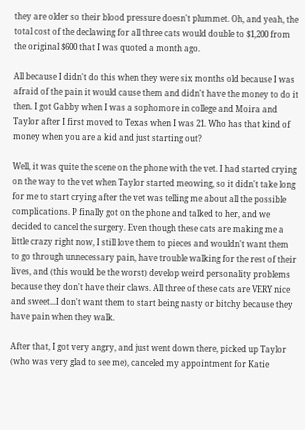they are older so their blood pressure doesn't plummet. Oh, and yeah, the total cost of the declawing for all three cats would double to $1,200 from the original $600 that I was quoted a month ago.

All because I didn't do this when they were six months old because I was afraid of the pain it would cause them and didn't have the money to do it then. I got Gabby when I was a sophomore in college and Moira and Taylor after I first moved to Texas when I was 21. Who has that kind of money when you are a kid and just starting out?

Well, it was quite the scene on the phone with the vet. I had started crying on the way to the vet when Taylor started meowing, so it didn't take long for me to start crying after the vet was telling me about all the possible complications. P finally got on the phone and talked to her, and we decided to cancel the surgery. Even though these cats are making me a little crazy right now, I still love them to pieces and wouldn't want them to go through unnecessary pain, have trouble walking for the rest of their lives, and (this would be the worst) develop weird personality problems because they don't have their claws. All three of these cats are VERY nice and sweet...I don't want them to start being nasty or bitchy because they have pain when they walk.

After that, I got very angry, and just went down there, picked up Taylor (who was very glad to see me), canceled my appointment for Katie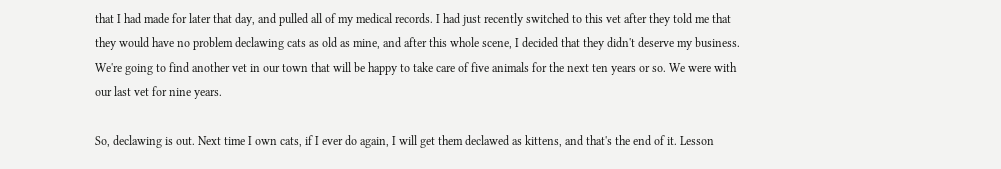that I had made for later that day, and pulled all of my medical records. I had just recently switched to this vet after they told me that they would have no problem declawing cats as old as mine, and after this whole scene, I decided that they didn't deserve my business. We're going to find another vet in our town that will be happy to take care of five animals for the next ten years or so. We were with our last vet for nine years.

So, declawing is out. Next time I own cats, if I ever do again, I will get them declawed as kittens, and that's the end of it. Lesson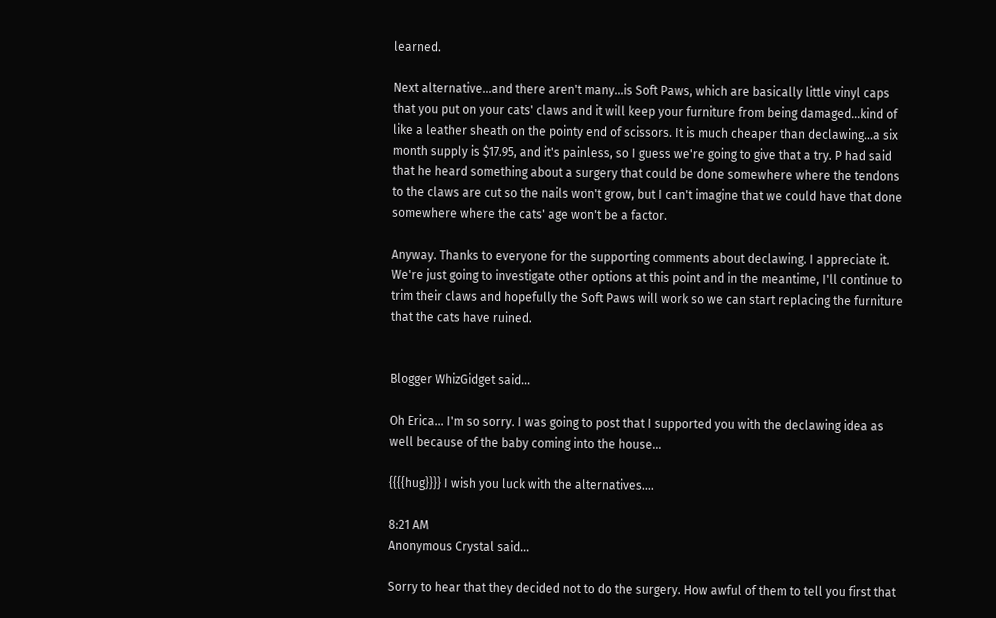learned.

Next alternative...and there aren't many...is Soft Paws, which are basically little vinyl caps that you put on your cats' claws and it will keep your furniture from being damaged...kind of like a leather sheath on the pointy end of scissors. It is much cheaper than declawing...a six month supply is $17.95, and it's painless, so I guess we're going to give that a try. P had said that he heard something about a surgery that could be done somewhere where the tendons to the claws are cut so the nails won't grow, but I can't imagine that we could have that done somewhere where the cats' age won't be a factor.

Anyway. Thanks to everyone for the supporting comments about declawing. I appreciate it. We're just going to investigate other options at this point and in the meantime, I'll continue to trim their claws and hopefully the Soft Paws will work so we can start replacing the furniture that the cats have ruined.


Blogger WhizGidget said...

Oh Erica... I'm so sorry. I was going to post that I supported you with the declawing idea as well because of the baby coming into the house...

{{{{hug}}}} I wish you luck with the alternatives....

8:21 AM
Anonymous Crystal said...

Sorry to hear that they decided not to do the surgery. How awful of them to tell you first that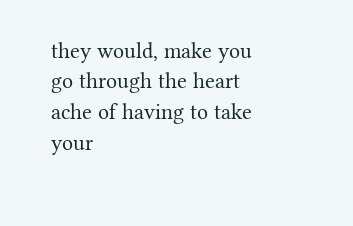they would, make you go through the heart ache of having to take your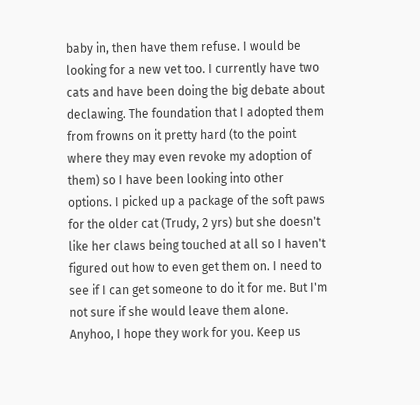baby in, then have them refuse. I would be looking for a new vet too. I currently have two cats and have been doing the big debate about declawing. The foundation that I adopted them from frowns on it pretty hard (to the point where they may even revoke my adoption of them) so I have been looking into other options. I picked up a package of the soft paws for the older cat (Trudy, 2 yrs) but she doesn't like her claws being touched at all so I haven't figured out how to even get them on. I need to see if I can get someone to do it for me. But I'm not sure if she would leave them alone. Anyhoo, I hope they work for you. Keep us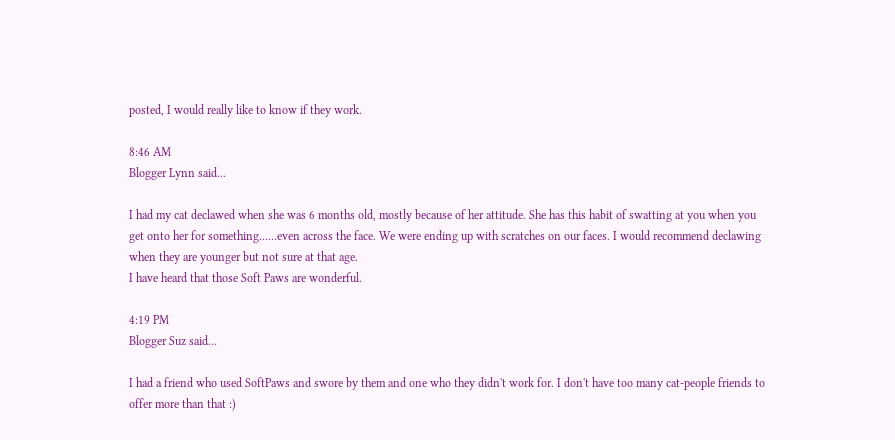posted, I would really like to know if they work.

8:46 AM
Blogger Lynn said...

I had my cat declawed when she was 6 months old, mostly because of her attitude. She has this habit of swatting at you when you get onto her for something......even across the face. We were ending up with scratches on our faces. I would recommend declawing when they are younger but not sure at that age.
I have heard that those Soft Paws are wonderful.

4:19 PM
Blogger Suz said...

I had a friend who used SoftPaws and swore by them and one who they didn't work for. I don't have too many cat-people friends to offer more than that :)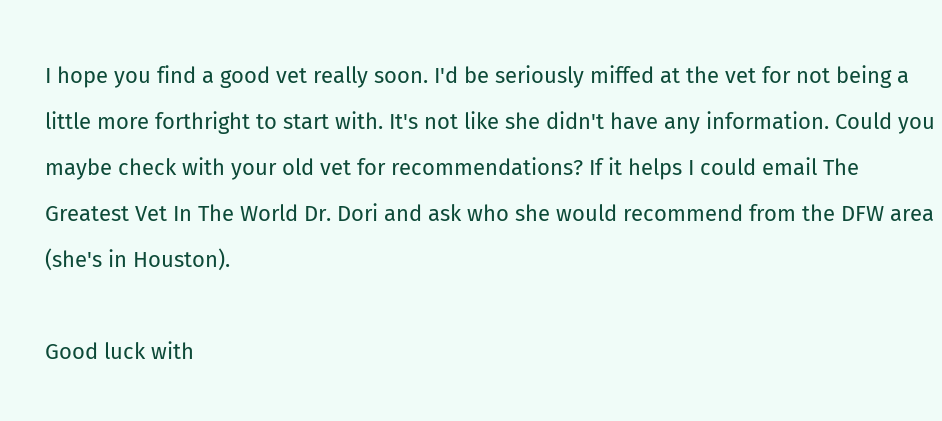I hope you find a good vet really soon. I'd be seriously miffed at the vet for not being a little more forthright to start with. It's not like she didn't have any information. Could you maybe check with your old vet for recommendations? If it helps I could email The Greatest Vet In The World Dr. Dori and ask who she would recommend from the DFW area (she's in Houston).

Good luck with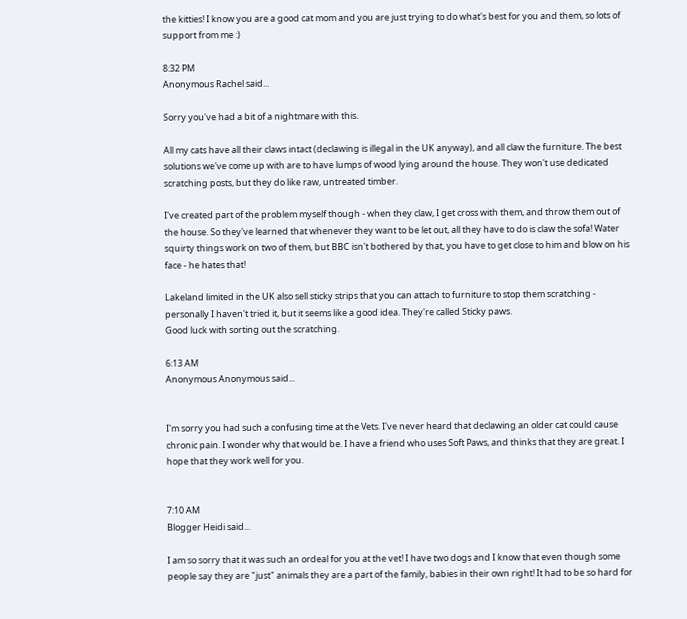the kitties! I know you are a good cat mom and you are just trying to do what's best for you and them, so lots of support from me :)

8:32 PM
Anonymous Rachel said...

Sorry you've had a bit of a nightmare with this.

All my cats have all their claws intact (declawing is illegal in the UK anyway), and all claw the furniture. The best solutions we've come up with are to have lumps of wood lying around the house. They won't use dedicated scratching posts, but they do like raw, untreated timber.

I've created part of the problem myself though - when they claw, I get cross with them, and throw them out of the house. So they've learned that whenever they want to be let out, all they have to do is claw the sofa! Water squirty things work on two of them, but BBC isn't bothered by that, you have to get close to him and blow on his face - he hates that!

Lakeland limited in the UK also sell sticky strips that you can attach to furniture to stop them scratching - personally I haven't tried it, but it seems like a good idea. They're called Sticky paws.
Good luck with sorting out the scratching.

6:13 AM
Anonymous Anonymous said...


I'm sorry you had such a confusing time at the Vets. I've never heard that declawing an older cat could cause chronic pain. I wonder why that would be. I have a friend who uses Soft Paws, and thinks that they are great. I hope that they work well for you.


7:10 AM
Blogger Heidi said...

I am so sorry that it was such an ordeal for you at the vet! I have two dogs and I know that even though some people say they are "just" animals they are a part of the family, babies in their own right! It had to be so hard for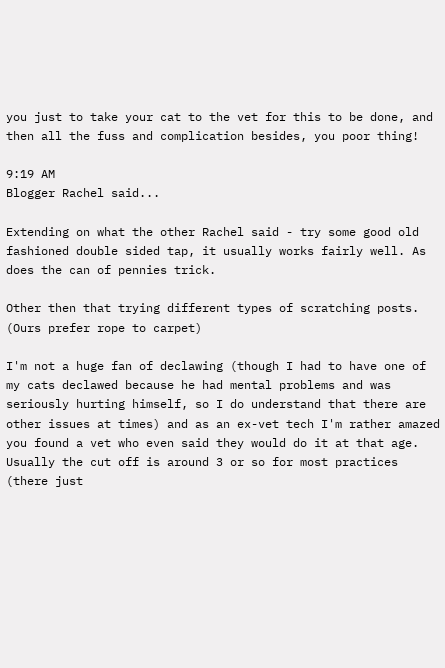you just to take your cat to the vet for this to be done, and then all the fuss and complication besides, you poor thing!

9:19 AM
Blogger Rachel said...

Extending on what the other Rachel said - try some good old fashioned double sided tap, it usually works fairly well. As does the can of pennies trick.

Other then that trying different types of scratching posts. (Ours prefer rope to carpet)

I'm not a huge fan of declawing (though I had to have one of my cats declawed because he had mental problems and was seriously hurting himself, so I do understand that there are other issues at times) and as an ex-vet tech I'm rather amazed you found a vet who even said they would do it at that age. Usually the cut off is around 3 or so for most practices (there just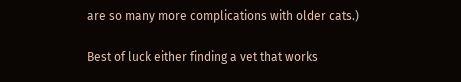are so many more complications with older cats.)

Best of luck either finding a vet that works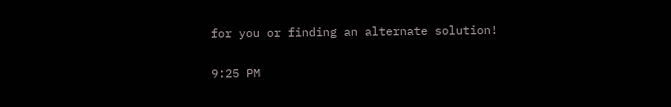for you or finding an alternate solution!

9:25 PM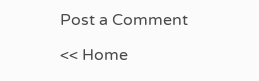Post a Comment

<< Home